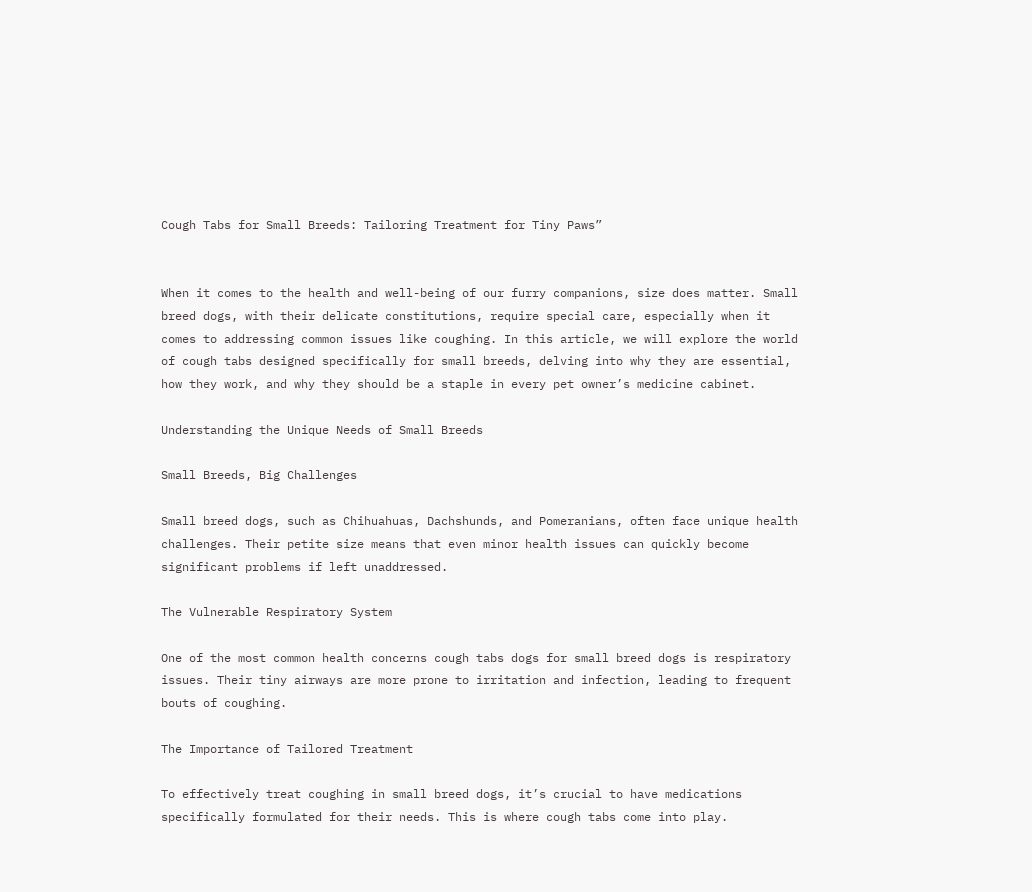Cough Tabs for Small Breeds: Tailoring Treatment for Tiny Paws”


When it comes to the health and well-being of our furry companions, size does matter. Small breed dogs, with their delicate constitutions, require special care, especially when it comes to addressing common issues like coughing. In this article, we will explore the world of cough tabs designed specifically for small breeds, delving into why they are essential, how they work, and why they should be a staple in every pet owner’s medicine cabinet.

Understanding the Unique Needs of Small Breeds

Small Breeds, Big Challenges

Small breed dogs, such as Chihuahuas, Dachshunds, and Pomeranians, often face unique health challenges. Their petite size means that even minor health issues can quickly become significant problems if left unaddressed.

The Vulnerable Respiratory System

One of the most common health concerns cough tabs dogs for small breed dogs is respiratory issues. Their tiny airways are more prone to irritation and infection, leading to frequent bouts of coughing.

The Importance of Tailored Treatment

To effectively treat coughing in small breed dogs, it’s crucial to have medications specifically formulated for their needs. This is where cough tabs come into play.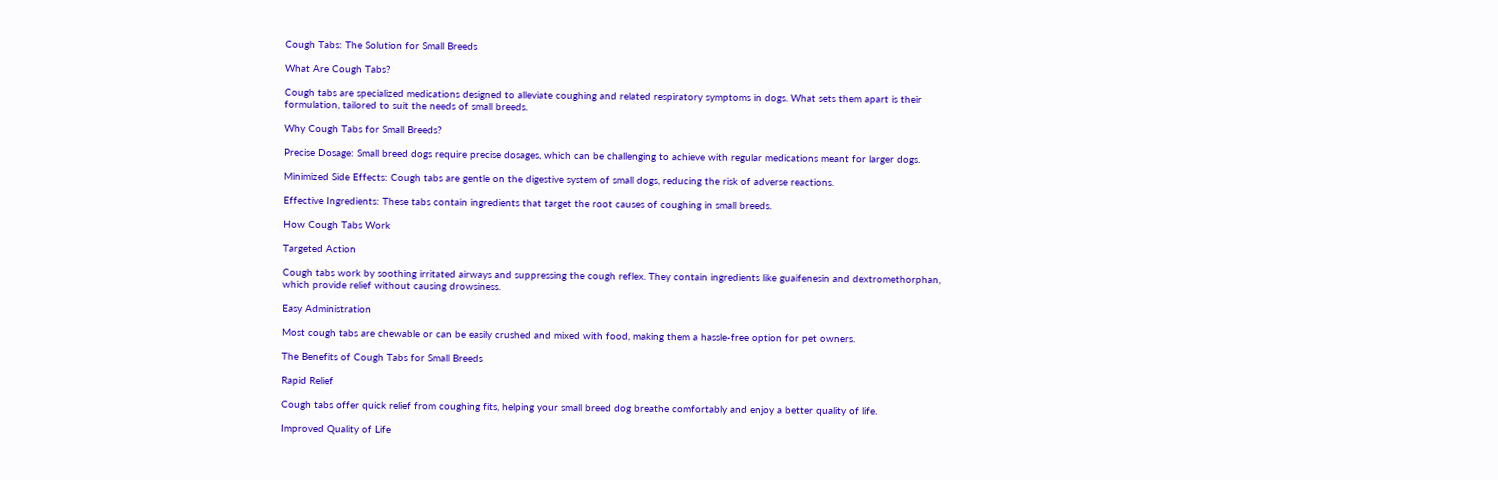Cough Tabs: The Solution for Small Breeds

What Are Cough Tabs?

Cough tabs are specialized medications designed to alleviate coughing and related respiratory symptoms in dogs. What sets them apart is their formulation, tailored to suit the needs of small breeds.

Why Cough Tabs for Small Breeds?

Precise Dosage: Small breed dogs require precise dosages, which can be challenging to achieve with regular medications meant for larger dogs.

Minimized Side Effects: Cough tabs are gentle on the digestive system of small dogs, reducing the risk of adverse reactions.

Effective Ingredients: These tabs contain ingredients that target the root causes of coughing in small breeds.

How Cough Tabs Work

Targeted Action

Cough tabs work by soothing irritated airways and suppressing the cough reflex. They contain ingredients like guaifenesin and dextromethorphan, which provide relief without causing drowsiness.

Easy Administration

Most cough tabs are chewable or can be easily crushed and mixed with food, making them a hassle-free option for pet owners.

The Benefits of Cough Tabs for Small Breeds

Rapid Relief

Cough tabs offer quick relief from coughing fits, helping your small breed dog breathe comfortably and enjoy a better quality of life.

Improved Quality of Life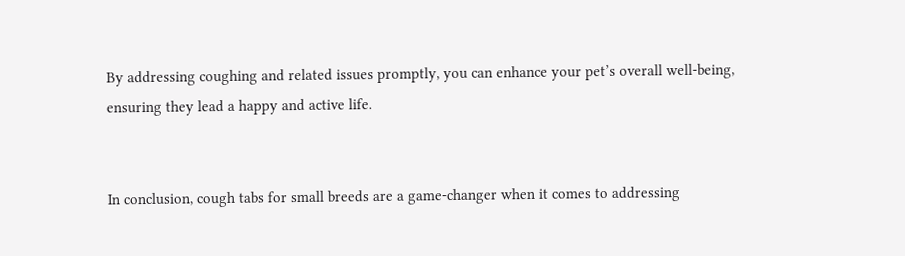By addressing coughing and related issues promptly, you can enhance your pet’s overall well-being, ensuring they lead a happy and active life.


In conclusion, cough tabs for small breeds are a game-changer when it comes to addressing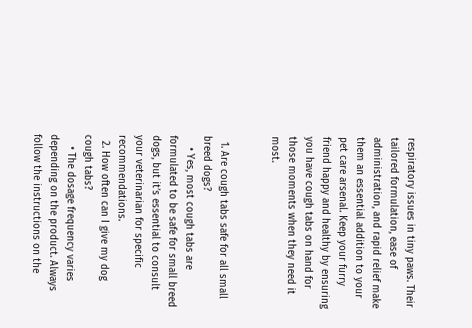respiratory issues in tiny paws. Their tailored formulation, ease of administration, and rapid relief make them an essential addition to your pet care arsenal. Keep your furry friend happy and healthy by ensuring you have cough tabs on hand for those moments when they need it most.


  1. Are cough tabs safe for all small breed dogs?
    • Yes, most cough tabs are formulated to be safe for small breed dogs, but it’s essential to consult your veterinarian for specific recommendations.
  2. How often can I give my dog cough tabs?
    • The dosage frequency varies depending on the product. Always follow the instructions on the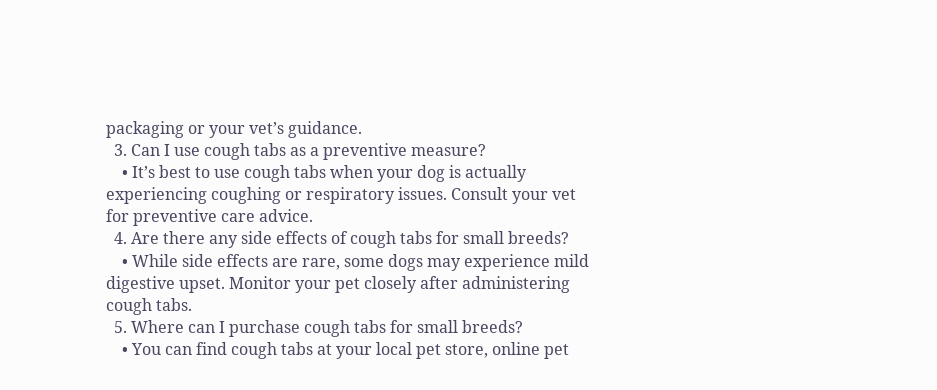packaging or your vet’s guidance.
  3. Can I use cough tabs as a preventive measure?
    • It’s best to use cough tabs when your dog is actually experiencing coughing or respiratory issues. Consult your vet for preventive care advice.
  4. Are there any side effects of cough tabs for small breeds?
    • While side effects are rare, some dogs may experience mild digestive upset. Monitor your pet closely after administering cough tabs.
  5. Where can I purchase cough tabs for small breeds?
    • You can find cough tabs at your local pet store, online pet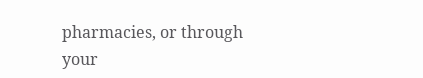pharmacies, or through your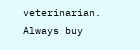veterinarian. Always buy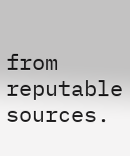from reputable sources.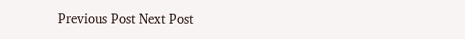Previous Post Next Post